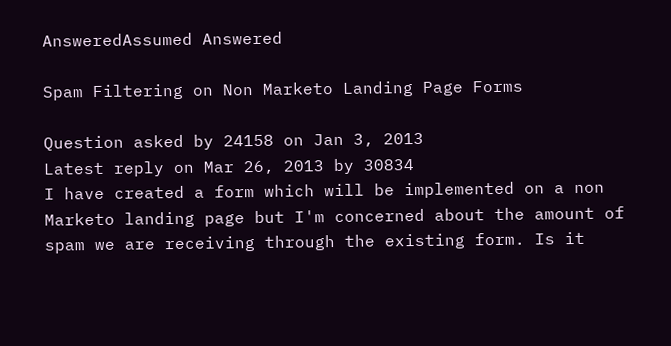AnsweredAssumed Answered

Spam Filtering on Non Marketo Landing Page Forms

Question asked by 24158 on Jan 3, 2013
Latest reply on Mar 26, 2013 by 30834
I have created a form which will be implemented on a non Marketo landing page but I'm concerned about the amount of spam we are receiving through the existing form. Is it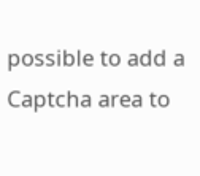possible to add a Captcha area to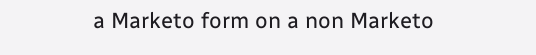a Marketo form on a non Marketo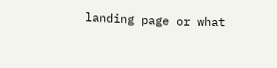landing page or what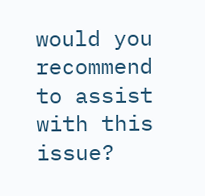would you recommend to assist with this issue?